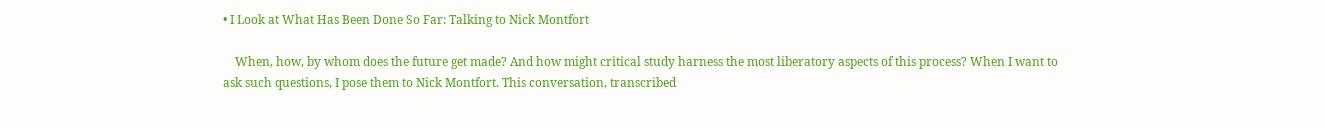• I Look at What Has Been Done So Far: Talking to Nick Montfort

    When, how, by whom does the future get made? And how might critical study harness the most liberatory aspects of this process? When I want to ask such questions, I pose them to Nick Montfort. This conversation, transcribed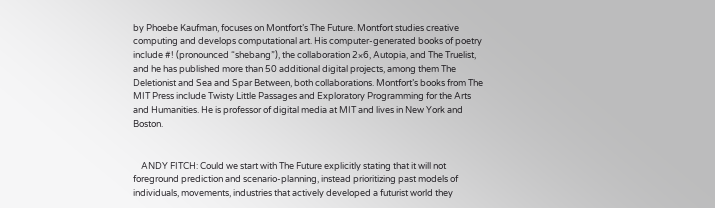by Phoebe Kaufman, focuses on Montfort’s The Future. Montfort studies creative computing and develops computational art. His computer-generated books of poetry include #! (pronounced “shebang”), the collaboration 2×6, Autopia, and The Truelist, and he has published more than 50 additional digital projects, among them The Deletionist and Sea and Spar Between, both collaborations. Montfort’s books from The MIT Press include Twisty Little Passages and Exploratory Programming for the Arts and Humanities. He is professor of digital media at MIT and lives in New York and Boston.


    ANDY FITCH: Could we start with The Future explicitly stating that it will not foreground prediction and scenario-planning, instead prioritizing past models of individuals, movements, industries that actively developed a futurist world they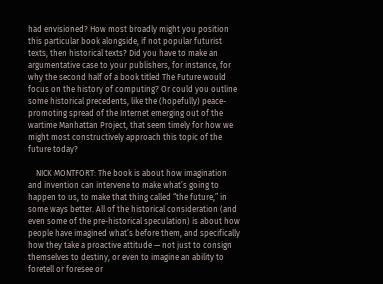had envisioned? How most broadly might you position this particular book alongside, if not popular futurist texts, then historical texts? Did you have to make an argumentative case to your publishers, for instance, for why the second half of a book titled The Future would focus on the history of computing? Or could you outline some historical precedents, like the (hopefully) peace-promoting spread of the Internet emerging out of the wartime Manhattan Project, that seem timely for how we might most constructively approach this topic of the future today?

    NICK MONTFORT: The book is about how imagination and invention can intervene to make what’s going to happen to us, to make that thing called “the future,” in some ways better. All of the historical consideration (and even some of the pre-historical speculation) is about how people have imagined what’s before them, and specifically how they take a proactive attitude — not just to consign themselves to destiny, or even to imagine an ability to foretell or foresee or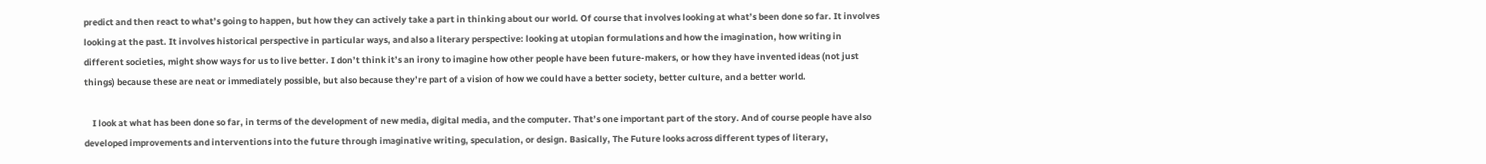predict and then react to what’s going to happen, but how they can actively take a part in thinking about our world. Of course that involves looking at what’s been done so far. It involves looking at the past. It involves historical perspective in particular ways, and also a literary perspective: looking at utopian formulations and how the imagination, how writing in different societies, might show ways for us to live better. I don’t think it’s an irony to imagine how other people have been future-makers, or how they have invented ideas (not just things) because these are neat or immediately possible, but also because they’re part of a vision of how we could have a better society, better culture, and a better world.

    I look at what has been done so far, in terms of the development of new media, digital media, and the computer. That’s one important part of the story. And of course people have also developed improvements and interventions into the future through imaginative writing, speculation, or design. Basically, The Future looks across different types of literary,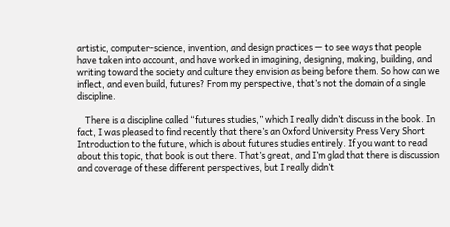artistic, computer-science, invention, and design practices — to see ways that people have taken into account, and have worked in imagining, designing, making, building, and writing toward the society and culture they envision as being before them. So how can we inflect, and even build, futures? From my perspective, that’s not the domain of a single discipline.

    There is a discipline called “futures studies,” which I really didn’t discuss in the book. In fact, I was pleased to find recently that there’s an Oxford University Press Very Short Introduction to the future, which is about futures studies entirely. If you want to read about this topic, that book is out there. That’s great, and I’m glad that there is discussion and coverage of these different perspectives, but I really didn’t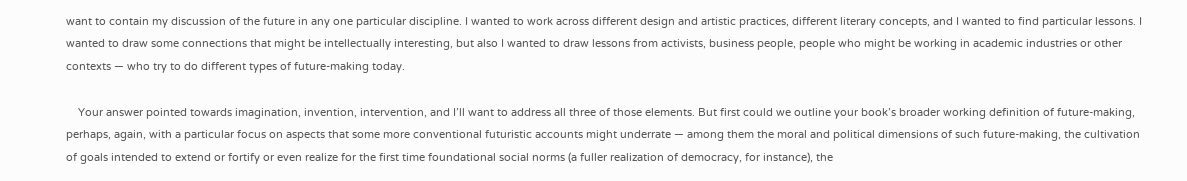want to contain my discussion of the future in any one particular discipline. I wanted to work across different design and artistic practices, different literary concepts, and I wanted to find particular lessons. I wanted to draw some connections that might be intellectually interesting, but also I wanted to draw lessons from activists, business people, people who might be working in academic industries or other contexts — who try to do different types of future-making today.

    Your answer pointed towards imagination, invention, intervention, and I’ll want to address all three of those elements. But first could we outline your book’s broader working definition of future-making, perhaps, again, with a particular focus on aspects that some more conventional futuristic accounts might underrate — among them the moral and political dimensions of such future-making, the cultivation of goals intended to extend or fortify or even realize for the first time foundational social norms (a fuller realization of democracy, for instance), the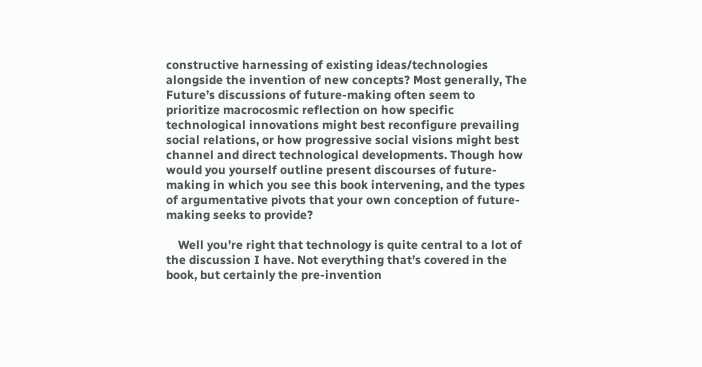constructive harnessing of existing ideas/technologies alongside the invention of new concepts? Most generally, The Future’s discussions of future-making often seem to prioritize macrocosmic reflection on how specific technological innovations might best reconfigure prevailing social relations, or how progressive social visions might best channel and direct technological developments. Though how would you yourself outline present discourses of future-making in which you see this book intervening, and the types of argumentative pivots that your own conception of future-making seeks to provide?

    Well you’re right that technology is quite central to a lot of the discussion I have. Not everything that’s covered in the book, but certainly the pre-invention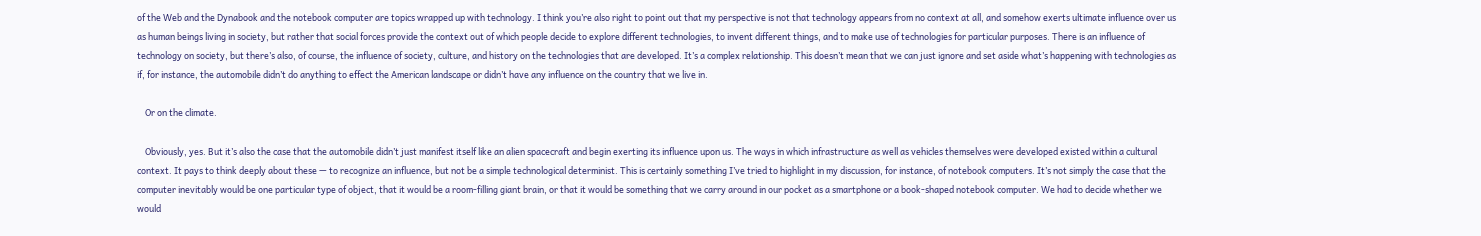of the Web and the Dynabook and the notebook computer are topics wrapped up with technology. I think you’re also right to point out that my perspective is not that technology appears from no context at all, and somehow exerts ultimate influence over us as human beings living in society, but rather that social forces provide the context out of which people decide to explore different technologies, to invent different things, and to make use of technologies for particular purposes. There is an influence of technology on society, but there’s also, of course, the influence of society, culture, and history on the technologies that are developed. It’s a complex relationship. This doesn’t mean that we can just ignore and set aside what’s happening with technologies as if, for instance, the automobile didn’t do anything to effect the American landscape or didn’t have any influence on the country that we live in.

    Or on the climate.

    Obviously, yes. But it’s also the case that the automobile didn’t just manifest itself like an alien spacecraft and begin exerting its influence upon us. The ways in which infrastructure as well as vehicles themselves were developed existed within a cultural context. It pays to think deeply about these — to recognize an influence, but not be a simple technological determinist. This is certainly something I’ve tried to highlight in my discussion, for instance, of notebook computers. It’s not simply the case that the computer inevitably would be one particular type of object, that it would be a room-filling giant brain, or that it would be something that we carry around in our pocket as a smartphone or a book-shaped notebook computer. We had to decide whether we would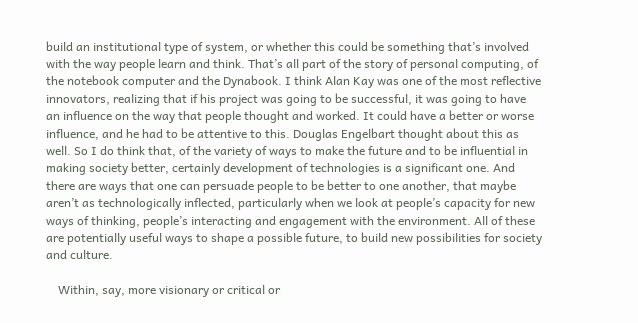build an institutional type of system, or whether this could be something that’s involved with the way people learn and think. That’s all part of the story of personal computing, of the notebook computer and the Dynabook. I think Alan Kay was one of the most reflective innovators, realizing that if his project was going to be successful, it was going to have an influence on the way that people thought and worked. It could have a better or worse influence, and he had to be attentive to this. Douglas Engelbart thought about this as well. So I do think that, of the variety of ways to make the future and to be influential in making society better, certainly development of technologies is a significant one. And there are ways that one can persuade people to be better to one another, that maybe aren’t as technologically inflected, particularly when we look at people’s capacity for new ways of thinking, people’s interacting and engagement with the environment. All of these are potentially useful ways to shape a possible future, to build new possibilities for society and culture.

    Within, say, more visionary or critical or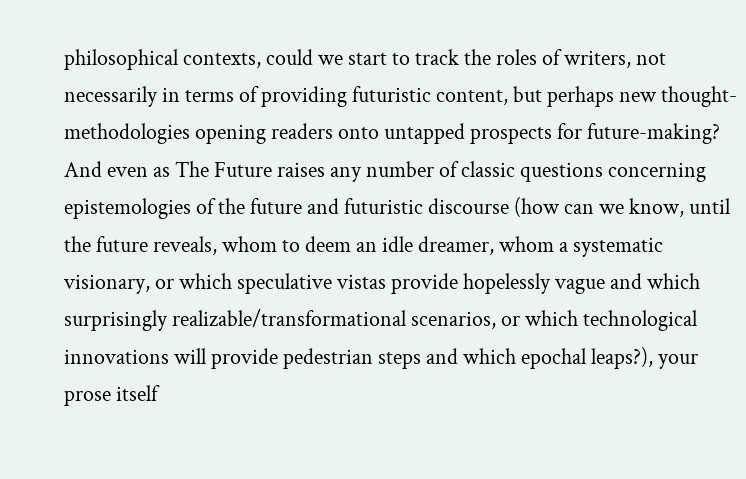philosophical contexts, could we start to track the roles of writers, not necessarily in terms of providing futuristic content, but perhaps new thought-methodologies opening readers onto untapped prospects for future-making? And even as The Future raises any number of classic questions concerning epistemologies of the future and futuristic discourse (how can we know, until the future reveals, whom to deem an idle dreamer, whom a systematic visionary, or which speculative vistas provide hopelessly vague and which surprisingly realizable/transformational scenarios, or which technological innovations will provide pedestrian steps and which epochal leaps?), your prose itself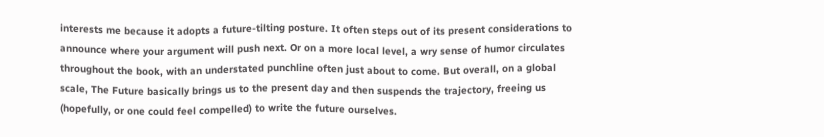interests me because it adopts a future-tilting posture. It often steps out of its present considerations to announce where your argument will push next. Or on a more local level, a wry sense of humor circulates throughout the book, with an understated punchline often just about to come. But overall, on a global scale, The Future basically brings us to the present day and then suspends the trajectory, freeing us (hopefully, or one could feel compelled) to write the future ourselves.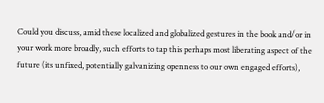Could you discuss, amid these localized and globalized gestures in the book and/or in your work more broadly, such efforts to tap this perhaps most liberating aspect of the future (its unfixed, potentially galvanizing openness to our own engaged efforts),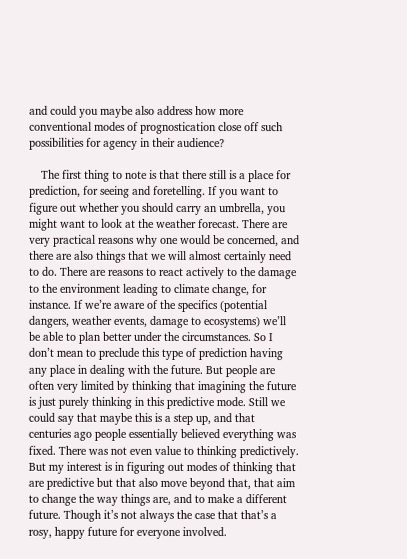and could you maybe also address how more conventional modes of prognostication close off such possibilities for agency in their audience?

    The first thing to note is that there still is a place for prediction, for seeing and foretelling. If you want to figure out whether you should carry an umbrella, you might want to look at the weather forecast. There are very practical reasons why one would be concerned, and there are also things that we will almost certainly need to do. There are reasons to react actively to the damage to the environment leading to climate change, for instance. If we’re aware of the specifics (potential dangers, weather events, damage to ecosystems) we’ll be able to plan better under the circumstances. So I don’t mean to preclude this type of prediction having any place in dealing with the future. But people are often very limited by thinking that imagining the future is just purely thinking in this predictive mode. Still we could say that maybe this is a step up, and that centuries ago people essentially believed everything was fixed. There was not even value to thinking predictively. But my interest is in figuring out modes of thinking that are predictive but that also move beyond that, that aim to change the way things are, and to make a different future. Though it’s not always the case that that’s a rosy, happy future for everyone involved.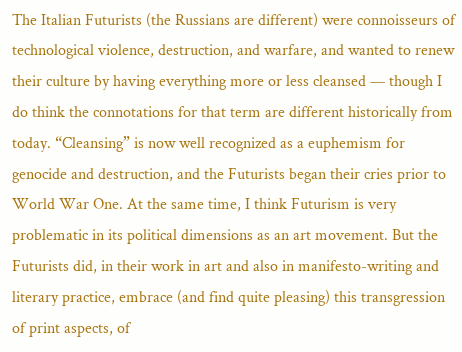The Italian Futurists (the Russians are different) were connoisseurs of technological violence, destruction, and warfare, and wanted to renew their culture by having everything more or less cleansed — though I do think the connotations for that term are different historically from today. “Cleansing” is now well recognized as a euphemism for genocide and destruction, and the Futurists began their cries prior to World War One. At the same time, I think Futurism is very problematic in its political dimensions as an art movement. But the Futurists did, in their work in art and also in manifesto-writing and literary practice, embrace (and find quite pleasing) this transgression of print aspects, of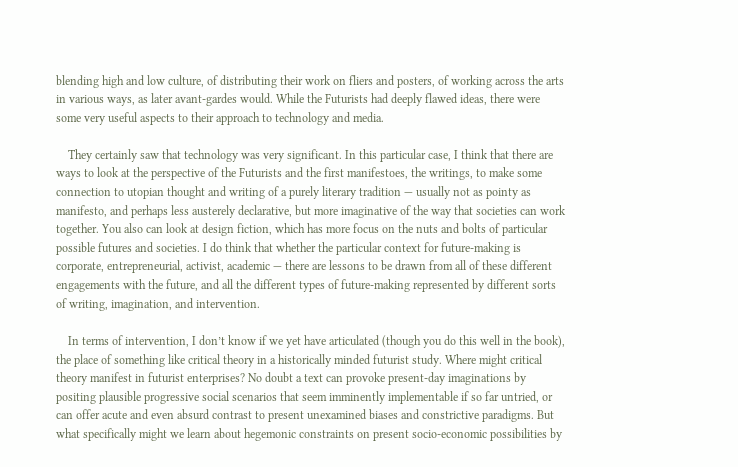blending high and low culture, of distributing their work on fliers and posters, of working across the arts in various ways, as later avant-gardes would. While the Futurists had deeply flawed ideas, there were some very useful aspects to their approach to technology and media.

    They certainly saw that technology was very significant. In this particular case, I think that there are ways to look at the perspective of the Futurists and the first manifestoes, the writings, to make some connection to utopian thought and writing of a purely literary tradition — usually not as pointy as manifesto, and perhaps less austerely declarative, but more imaginative of the way that societies can work together. You also can look at design fiction, which has more focus on the nuts and bolts of particular possible futures and societies. I do think that whether the particular context for future-making is corporate, entrepreneurial, activist, academic — there are lessons to be drawn from all of these different engagements with the future, and all the different types of future-making represented by different sorts of writing, imagination, and intervention.

    In terms of intervention, I don’t know if we yet have articulated (though you do this well in the book), the place of something like critical theory in a historically minded futurist study. Where might critical theory manifest in futurist enterprises? No doubt a text can provoke present-day imaginations by positing plausible progressive social scenarios that seem imminently implementable if so far untried, or can offer acute and even absurd contrast to present unexamined biases and constrictive paradigms. But what specifically might we learn about hegemonic constraints on present socio-economic possibilities by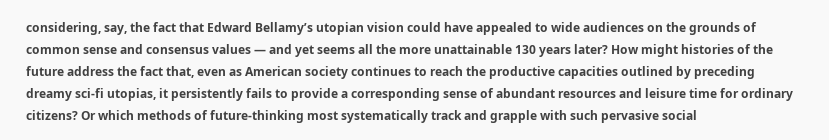considering, say, the fact that Edward Bellamy’s utopian vision could have appealed to wide audiences on the grounds of common sense and consensus values — and yet seems all the more unattainable 130 years later? How might histories of the future address the fact that, even as American society continues to reach the productive capacities outlined by preceding dreamy sci-fi utopias, it persistently fails to provide a corresponding sense of abundant resources and leisure time for ordinary citizens? Or which methods of future-thinking most systematically track and grapple with such pervasive social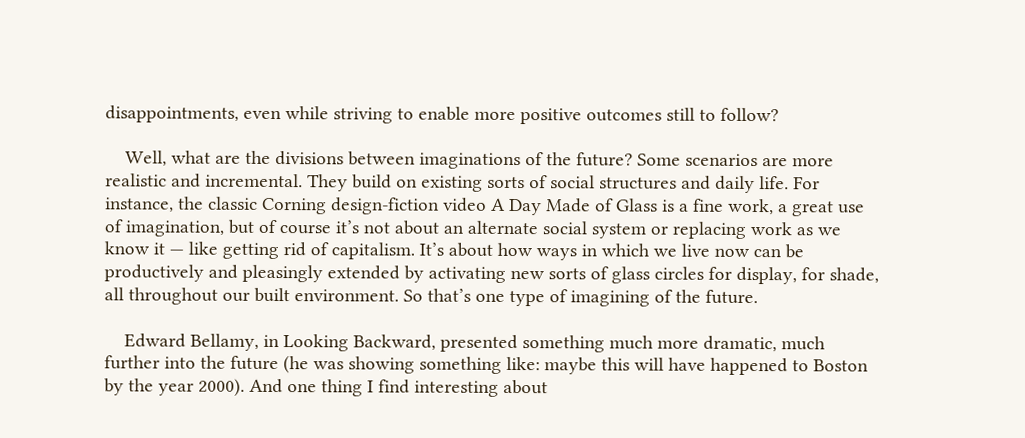disappointments, even while striving to enable more positive outcomes still to follow?

    Well, what are the divisions between imaginations of the future? Some scenarios are more realistic and incremental. They build on existing sorts of social structures and daily life. For instance, the classic Corning design-fiction video A Day Made of Glass is a fine work, a great use of imagination, but of course it’s not about an alternate social system or replacing work as we know it — like getting rid of capitalism. It’s about how ways in which we live now can be productively and pleasingly extended by activating new sorts of glass circles for display, for shade, all throughout our built environment. So that’s one type of imagining of the future.

    Edward Bellamy, in Looking Backward, presented something much more dramatic, much further into the future (he was showing something like: maybe this will have happened to Boston by the year 2000). And one thing I find interesting about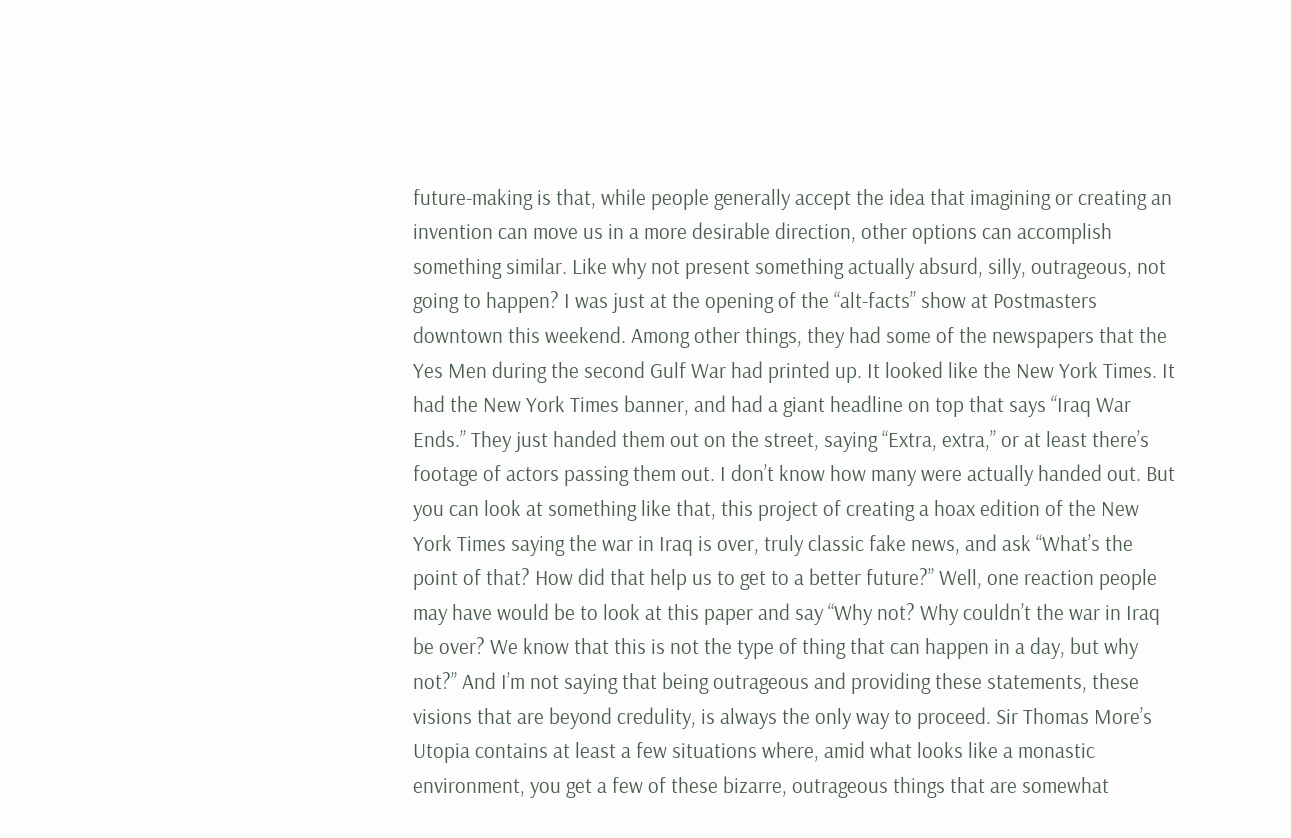future-making is that, while people generally accept the idea that imagining or creating an invention can move us in a more desirable direction, other options can accomplish something similar. Like why not present something actually absurd, silly, outrageous, not going to happen? I was just at the opening of the “alt-facts” show at Postmasters downtown this weekend. Among other things, they had some of the newspapers that the Yes Men during the second Gulf War had printed up. It looked like the New York Times. It had the New York Times banner, and had a giant headline on top that says “Iraq War Ends.” They just handed them out on the street, saying “Extra, extra,” or at least there’s footage of actors passing them out. I don’t know how many were actually handed out. But you can look at something like that, this project of creating a hoax edition of the New York Times saying the war in Iraq is over, truly classic fake news, and ask “What’s the point of that? How did that help us to get to a better future?” Well, one reaction people may have would be to look at this paper and say “Why not? Why couldn’t the war in Iraq be over? We know that this is not the type of thing that can happen in a day, but why not?” And I’m not saying that being outrageous and providing these statements, these visions that are beyond credulity, is always the only way to proceed. Sir Thomas More’s Utopia contains at least a few situations where, amid what looks like a monastic environment, you get a few of these bizarre, outrageous things that are somewhat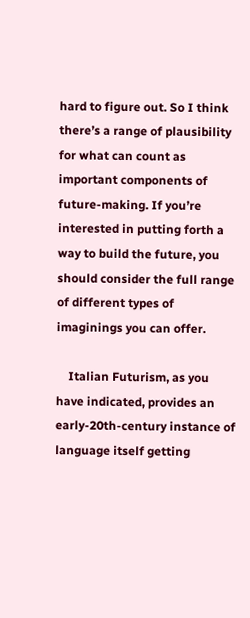hard to figure out. So I think there’s a range of plausibility for what can count as important components of future-making. If you’re interested in putting forth a way to build the future, you should consider the full range of different types of imaginings you can offer.

    Italian Futurism, as you have indicated, provides an early-20th-century instance of language itself getting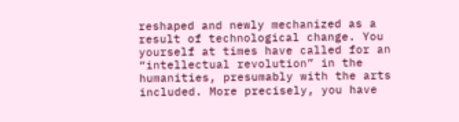reshaped and newly mechanized as a result of technological change. You yourself at times have called for an “intellectual revolution” in the humanities, presumably with the arts included. More precisely, you have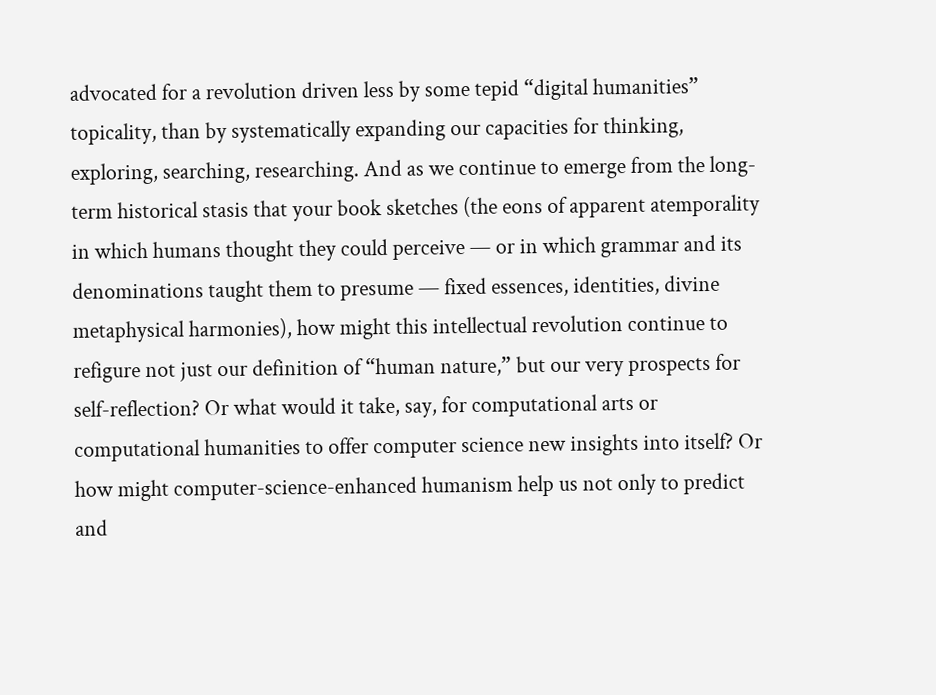advocated for a revolution driven less by some tepid “digital humanities” topicality, than by systematically expanding our capacities for thinking, exploring, searching, researching. And as we continue to emerge from the long-term historical stasis that your book sketches (the eons of apparent atemporality in which humans thought they could perceive — or in which grammar and its denominations taught them to presume — fixed essences, identities, divine metaphysical harmonies), how might this intellectual revolution continue to refigure not just our definition of “human nature,” but our very prospects for self-reflection? Or what would it take, say, for computational arts or computational humanities to offer computer science new insights into itself? Or how might computer-science-enhanced humanism help us not only to predict and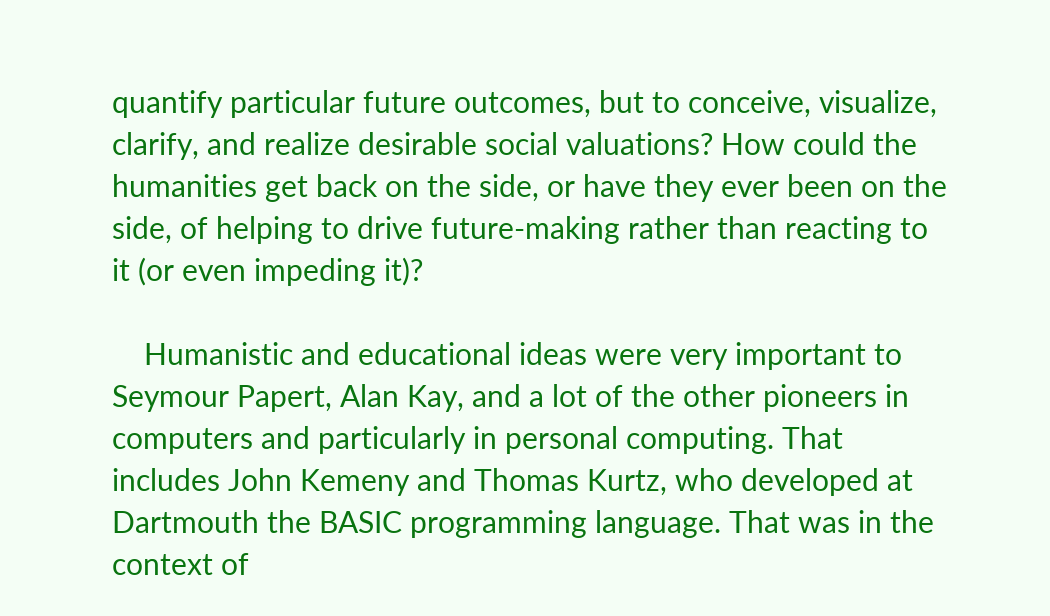quantify particular future outcomes, but to conceive, visualize, clarify, and realize desirable social valuations? How could the humanities get back on the side, or have they ever been on the side, of helping to drive future-making rather than reacting to it (or even impeding it)?

    Humanistic and educational ideas were very important to Seymour Papert, Alan Kay, and a lot of the other pioneers in computers and particularly in personal computing. That includes John Kemeny and Thomas Kurtz, who developed at Dartmouth the BASIC programming language. That was in the context of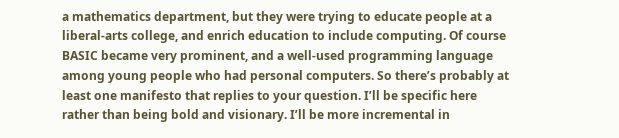a mathematics department, but they were trying to educate people at a liberal-arts college, and enrich education to include computing. Of course BASIC became very prominent, and a well-used programming language among young people who had personal computers. So there’s probably at least one manifesto that replies to your question. I’ll be specific here rather than being bold and visionary. I’ll be more incremental in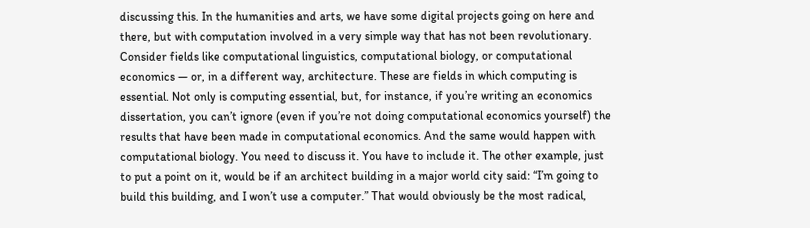discussing this. In the humanities and arts, we have some digital projects going on here and there, but with computation involved in a very simple way that has not been revolutionary. Consider fields like computational linguistics, computational biology, or computational economics — or, in a different way, architecture. These are fields in which computing is essential. Not only is computing essential, but, for instance, if you’re writing an economics dissertation, you can’t ignore (even if you’re not doing computational economics yourself) the results that have been made in computational economics. And the same would happen with computational biology. You need to discuss it. You have to include it. The other example, just to put a point on it, would be if an architect building in a major world city said: “I’m going to build this building, and I won’t use a computer.” That would obviously be the most radical,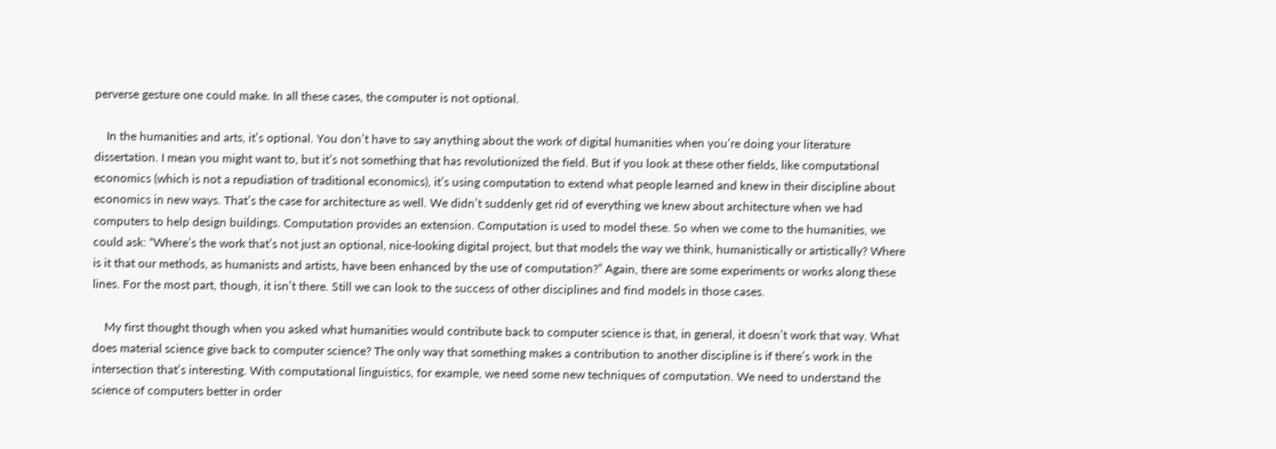perverse gesture one could make. In all these cases, the computer is not optional.

    In the humanities and arts, it’s optional. You don’t have to say anything about the work of digital humanities when you’re doing your literature dissertation. I mean you might want to, but it’s not something that has revolutionized the field. But if you look at these other fields, like computational economics (which is not a repudiation of traditional economics), it’s using computation to extend what people learned and knew in their discipline about economics in new ways. That’s the case for architecture as well. We didn’t suddenly get rid of everything we knew about architecture when we had computers to help design buildings. Computation provides an extension. Computation is used to model these. So when we come to the humanities, we could ask: “Where’s the work that’s not just an optional, nice-looking digital project, but that models the way we think, humanistically or artistically? Where is it that our methods, as humanists and artists, have been enhanced by the use of computation?” Again, there are some experiments or works along these lines. For the most part, though, it isn’t there. Still we can look to the success of other disciplines and find models in those cases.

    My first thought though when you asked what humanities would contribute back to computer science is that, in general, it doesn’t work that way. What does material science give back to computer science? The only way that something makes a contribution to another discipline is if there’s work in the intersection that’s interesting. With computational linguistics, for example, we need some new techniques of computation. We need to understand the science of computers better in order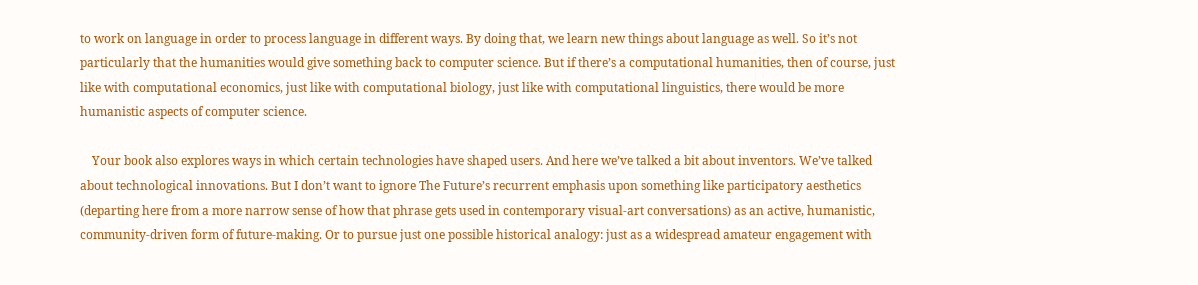to work on language in order to process language in different ways. By doing that, we learn new things about language as well. So it’s not particularly that the humanities would give something back to computer science. But if there’s a computational humanities, then of course, just like with computational economics, just like with computational biology, just like with computational linguistics, there would be more humanistic aspects of computer science.

    Your book also explores ways in which certain technologies have shaped users. And here we’ve talked a bit about inventors. We’ve talked about technological innovations. But I don’t want to ignore The Future’s recurrent emphasis upon something like participatory aesthetics (departing here from a more narrow sense of how that phrase gets used in contemporary visual-art conversations) as an active, humanistic, community-driven form of future-making. Or to pursue just one possible historical analogy: just as a widespread amateur engagement with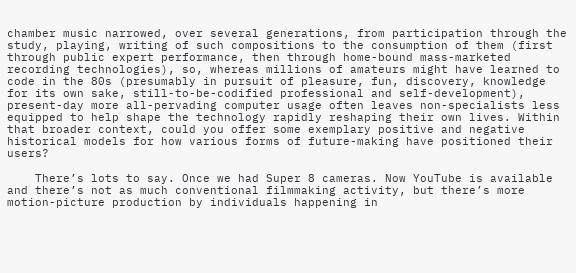chamber music narrowed, over several generations, from participation through the study, playing, writing of such compositions to the consumption of them (first through public expert performance, then through home-bound mass-marketed recording technologies), so, whereas millions of amateurs might have learned to code in the 80s (presumably in pursuit of pleasure, fun, discovery, knowledge for its own sake, still-to-be-codified professional and self-development), present-day more all-pervading computer usage often leaves non-specialists less equipped to help shape the technology rapidly reshaping their own lives. Within that broader context, could you offer some exemplary positive and negative historical models for how various forms of future-making have positioned their users?

    There’s lots to say. Once we had Super 8 cameras. Now YouTube is available and there’s not as much conventional filmmaking activity, but there’s more motion-picture production by individuals happening in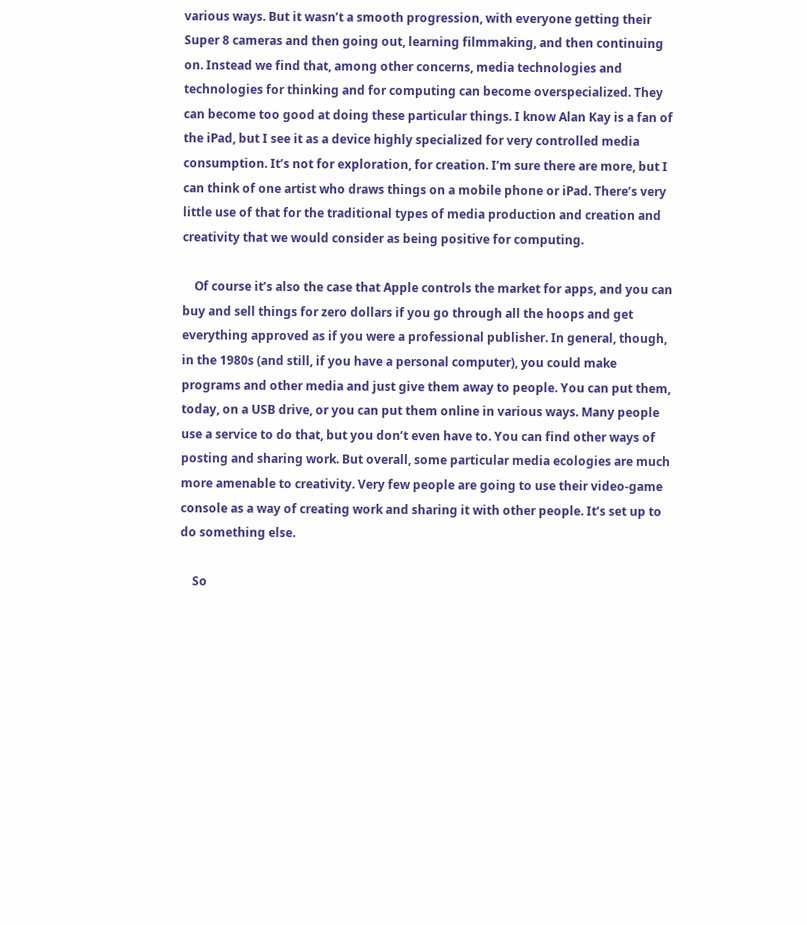various ways. But it wasn’t a smooth progression, with everyone getting their Super 8 cameras and then going out, learning filmmaking, and then continuing on. Instead we find that, among other concerns, media technologies and technologies for thinking and for computing can become overspecialized. They can become too good at doing these particular things. I know Alan Kay is a fan of the iPad, but I see it as a device highly specialized for very controlled media consumption. It’s not for exploration, for creation. I’m sure there are more, but I can think of one artist who draws things on a mobile phone or iPad. There’s very little use of that for the traditional types of media production and creation and creativity that we would consider as being positive for computing.

    Of course it’s also the case that Apple controls the market for apps, and you can buy and sell things for zero dollars if you go through all the hoops and get everything approved as if you were a professional publisher. In general, though, in the 1980s (and still, if you have a personal computer), you could make programs and other media and just give them away to people. You can put them, today, on a USB drive, or you can put them online in various ways. Many people use a service to do that, but you don’t even have to. You can find other ways of posting and sharing work. But overall, some particular media ecologies are much more amenable to creativity. Very few people are going to use their video-game console as a way of creating work and sharing it with other people. It’s set up to do something else.

    So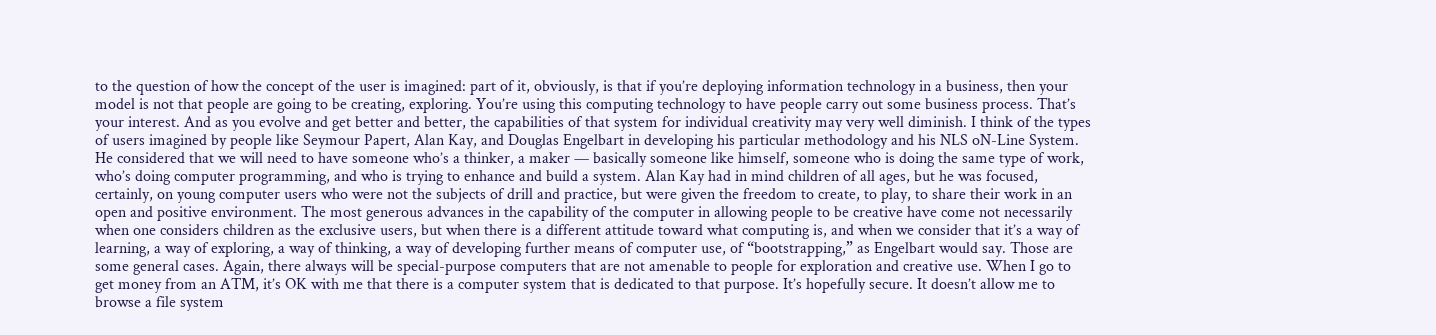to the question of how the concept of the user is imagined: part of it, obviously, is that if you’re deploying information technology in a business, then your model is not that people are going to be creating, exploring. You’re using this computing technology to have people carry out some business process. That’s your interest. And as you evolve and get better and better, the capabilities of that system for individual creativity may very well diminish. I think of the types of users imagined by people like Seymour Papert, Alan Kay, and Douglas Engelbart in developing his particular methodology and his NLS oN-Line System. He considered that we will need to have someone who’s a thinker, a maker — basically someone like himself, someone who is doing the same type of work, who’s doing computer programming, and who is trying to enhance and build a system. Alan Kay had in mind children of all ages, but he was focused, certainly, on young computer users who were not the subjects of drill and practice, but were given the freedom to create, to play, to share their work in an open and positive environment. The most generous advances in the capability of the computer in allowing people to be creative have come not necessarily when one considers children as the exclusive users, but when there is a different attitude toward what computing is, and when we consider that it’s a way of learning, a way of exploring, a way of thinking, a way of developing further means of computer use, of “bootstrapping,” as Engelbart would say. Those are some general cases. Again, there always will be special-purpose computers that are not amenable to people for exploration and creative use. When I go to get money from an ATM, it’s OK with me that there is a computer system that is dedicated to that purpose. It’s hopefully secure. It doesn’t allow me to browse a file system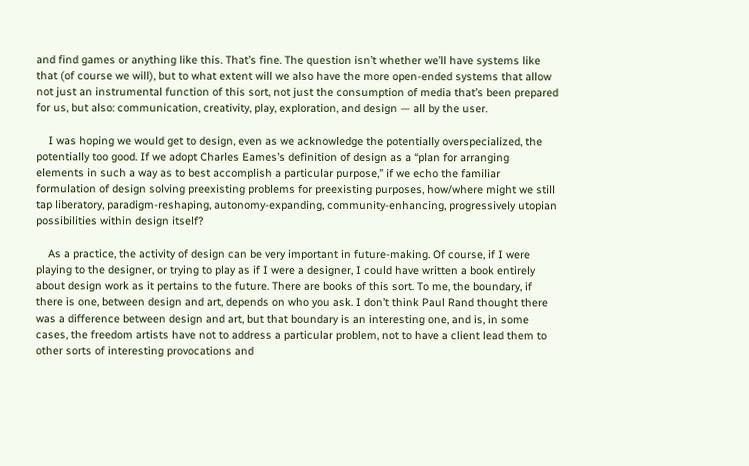and find games or anything like this. That’s fine. The question isn’t whether we’ll have systems like that (of course we will), but to what extent will we also have the more open-ended systems that allow not just an instrumental function of this sort, not just the consumption of media that’s been prepared for us, but also: communication, creativity, play, exploration, and design — all by the user.

    I was hoping we would get to design, even as we acknowledge the potentially overspecialized, the potentially too good. If we adopt Charles Eames’s definition of design as a “plan for arranging elements in such a way as to best accomplish a particular purpose,” if we echo the familiar formulation of design solving preexisting problems for preexisting purposes, how/where might we still tap liberatory, paradigm-reshaping, autonomy-expanding, community-enhancing, progressively utopian possibilities within design itself?

    As a practice, the activity of design can be very important in future-making. Of course, if I were playing to the designer, or trying to play as if I were a designer, I could have written a book entirely about design work as it pertains to the future. There are books of this sort. To me, the boundary, if there is one, between design and art, depends on who you ask. I don’t think Paul Rand thought there was a difference between design and art, but that boundary is an interesting one, and is, in some cases, the freedom artists have not to address a particular problem, not to have a client lead them to other sorts of interesting provocations and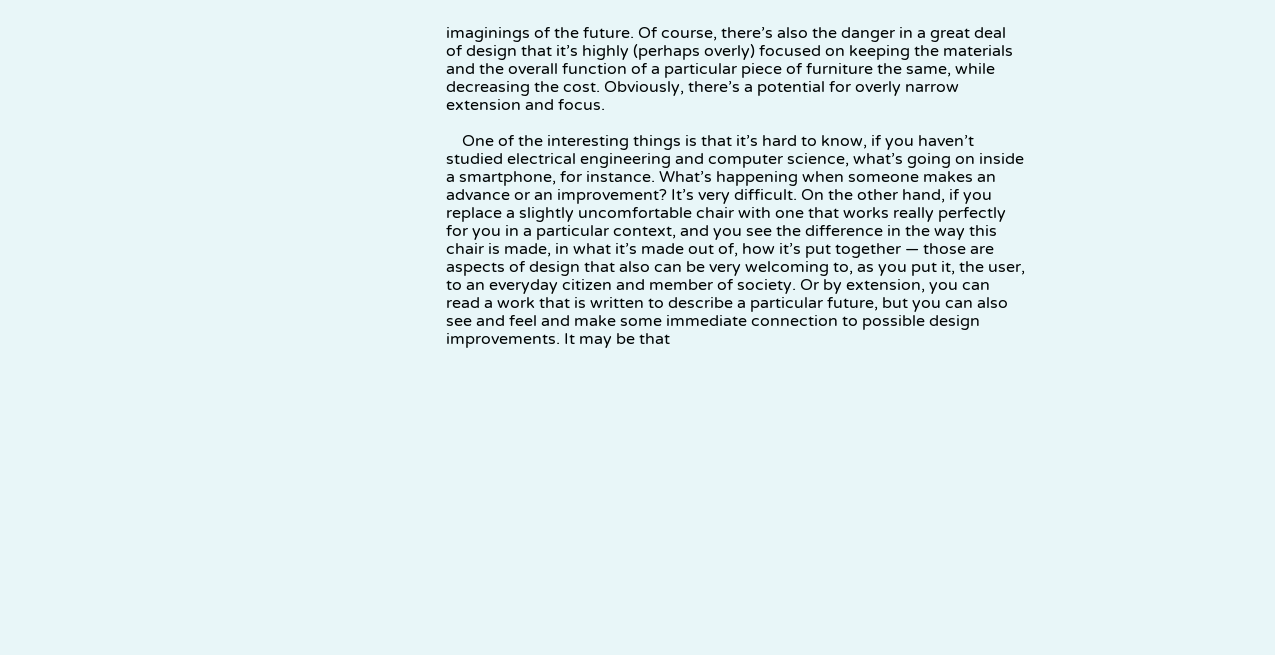imaginings of the future. Of course, there’s also the danger in a great deal of design that it’s highly (perhaps overly) focused on keeping the materials and the overall function of a particular piece of furniture the same, while decreasing the cost. Obviously, there’s a potential for overly narrow extension and focus.

    One of the interesting things is that it’s hard to know, if you haven’t studied electrical engineering and computer science, what’s going on inside a smartphone, for instance. What’s happening when someone makes an advance or an improvement? It’s very difficult. On the other hand, if you replace a slightly uncomfortable chair with one that works really perfectly for you in a particular context, and you see the difference in the way this chair is made, in what it’s made out of, how it’s put together — those are aspects of design that also can be very welcoming to, as you put it, the user, to an everyday citizen and member of society. Or by extension, you can read a work that is written to describe a particular future, but you can also see and feel and make some immediate connection to possible design improvements. It may be that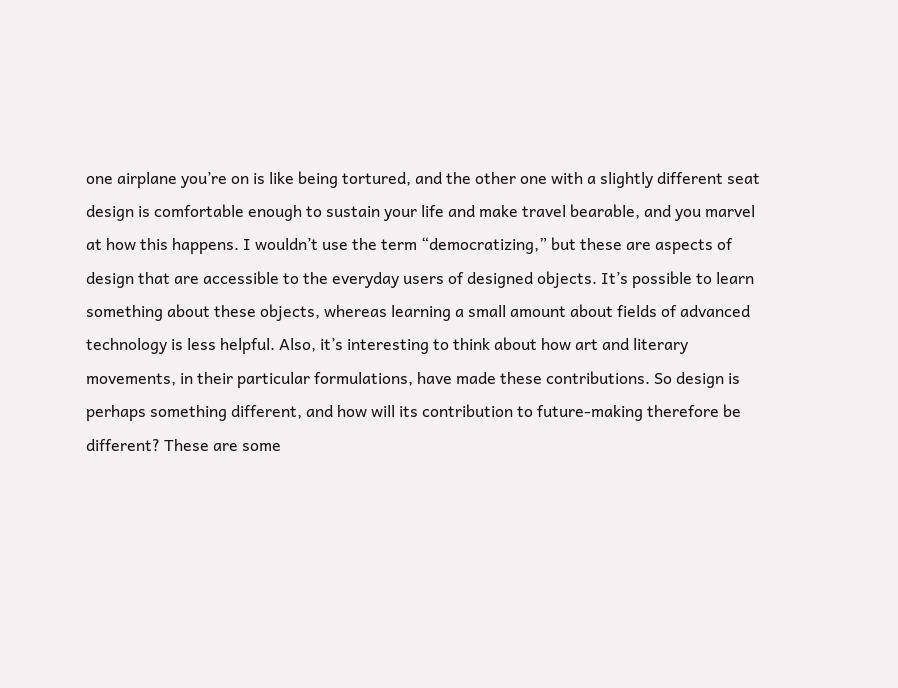one airplane you’re on is like being tortured, and the other one with a slightly different seat design is comfortable enough to sustain your life and make travel bearable, and you marvel at how this happens. I wouldn’t use the term “democratizing,” but these are aspects of design that are accessible to the everyday users of designed objects. It’s possible to learn something about these objects, whereas learning a small amount about fields of advanced technology is less helpful. Also, it’s interesting to think about how art and literary movements, in their particular formulations, have made these contributions. So design is perhaps something different, and how will its contribution to future-making therefore be different? These are some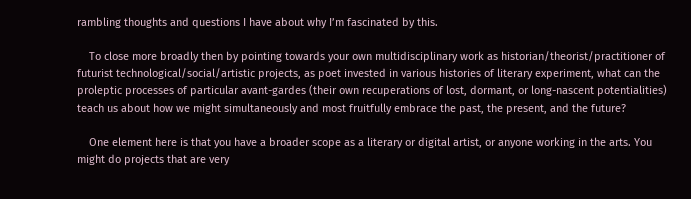rambling thoughts and questions I have about why I’m fascinated by this.

    To close more broadly then by pointing towards your own multidisciplinary work as historian/theorist/practitioner of futurist technological/social/artistic projects, as poet invested in various histories of literary experiment, what can the proleptic processes of particular avant-gardes (their own recuperations of lost, dormant, or long-nascent potentialities) teach us about how we might simultaneously and most fruitfully embrace the past, the present, and the future?

    One element here is that you have a broader scope as a literary or digital artist, or anyone working in the arts. You might do projects that are very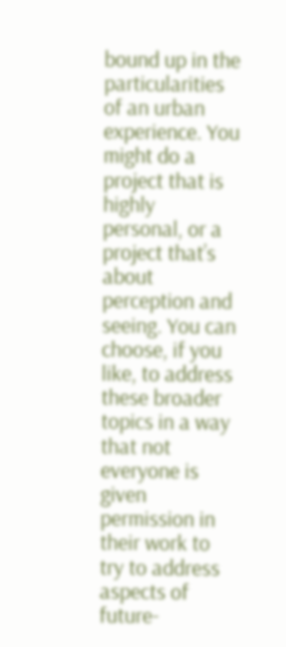bound up in the particularities of an urban experience. You might do a project that is highly personal, or a project that’s about perception and seeing. You can choose, if you like, to address these broader topics in a way that not everyone is given permission in their work to try to address aspects of future-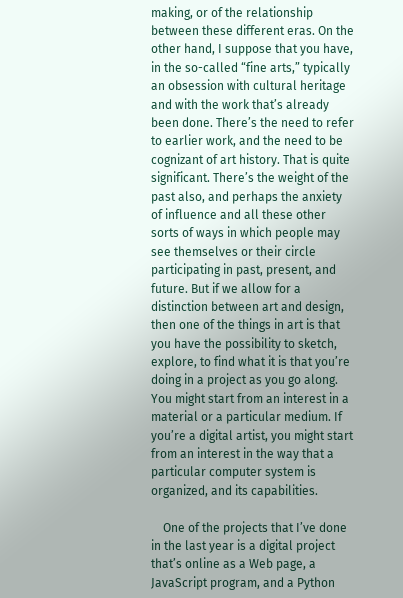making, or of the relationship between these different eras. On the other hand, I suppose that you have, in the so-called “fine arts,” typically an obsession with cultural heritage and with the work that’s already been done. There’s the need to refer to earlier work, and the need to be cognizant of art history. That is quite significant. There’s the weight of the past also, and perhaps the anxiety of influence and all these other sorts of ways in which people may see themselves or their circle participating in past, present, and future. But if we allow for a distinction between art and design, then one of the things in art is that you have the possibility to sketch, explore, to find what it is that you’re doing in a project as you go along. You might start from an interest in a material or a particular medium. If you’re a digital artist, you might start from an interest in the way that a particular computer system is organized, and its capabilities.

    One of the projects that I’ve done in the last year is a digital project that’s online as a Web page, a JavaScript program, and a Python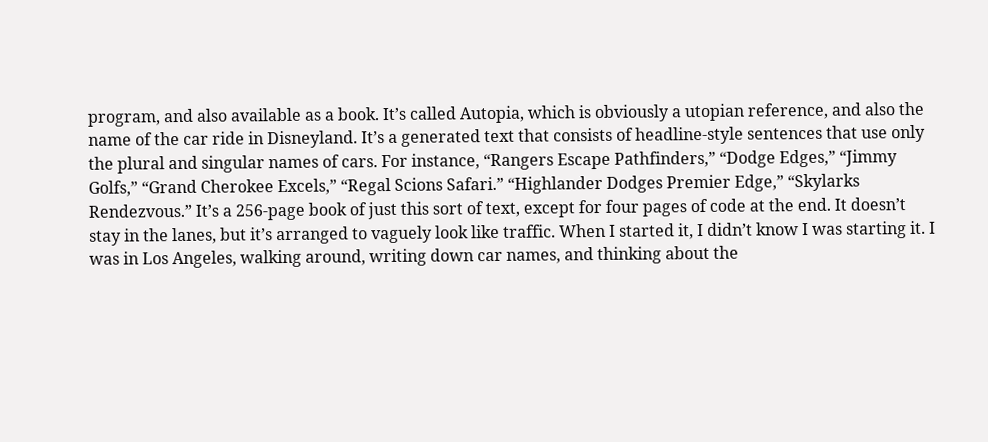program, and also available as a book. It’s called Autopia, which is obviously a utopian reference, and also the name of the car ride in Disneyland. It’s a generated text that consists of headline-style sentences that use only the plural and singular names of cars. For instance, “Rangers Escape Pathfinders,” “Dodge Edges,” “Jimmy Golfs,” “Grand Cherokee Excels,” “Regal Scions Safari.” “Highlander Dodges Premier Edge,” “Skylarks Rendezvous.” It’s a 256-page book of just this sort of text, except for four pages of code at the end. It doesn’t stay in the lanes, but it’s arranged to vaguely look like traffic. When I started it, I didn’t know I was starting it. I was in Los Angeles, walking around, writing down car names, and thinking about the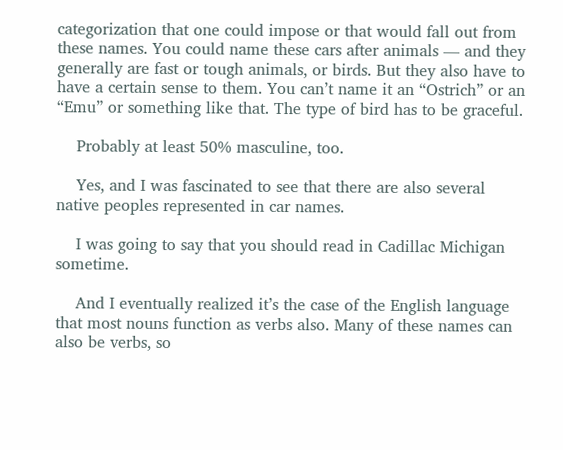categorization that one could impose or that would fall out from these names. You could name these cars after animals — and they generally are fast or tough animals, or birds. But they also have to have a certain sense to them. You can’t name it an “Ostrich” or an “Emu” or something like that. The type of bird has to be graceful.

    Probably at least 50% masculine, too.

    Yes, and I was fascinated to see that there are also several native peoples represented in car names.

    I was going to say that you should read in Cadillac Michigan sometime.

    And I eventually realized it’s the case of the English language that most nouns function as verbs also. Many of these names can also be verbs, so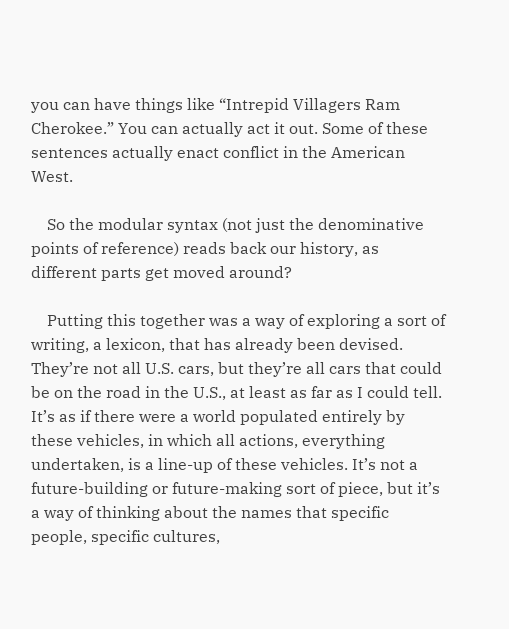you can have things like “Intrepid Villagers Ram Cherokee.” You can actually act it out. Some of these sentences actually enact conflict in the American West.

    So the modular syntax (not just the denominative points of reference) reads back our history, as different parts get moved around?

    Putting this together was a way of exploring a sort of writing, a lexicon, that has already been devised. They’re not all U.S. cars, but they’re all cars that could be on the road in the U.S., at least as far as I could tell. It’s as if there were a world populated entirely by these vehicles, in which all actions, everything undertaken, is a line-up of these vehicles. It’s not a future-building or future-making sort of piece, but it’s a way of thinking about the names that specific people, specific cultures,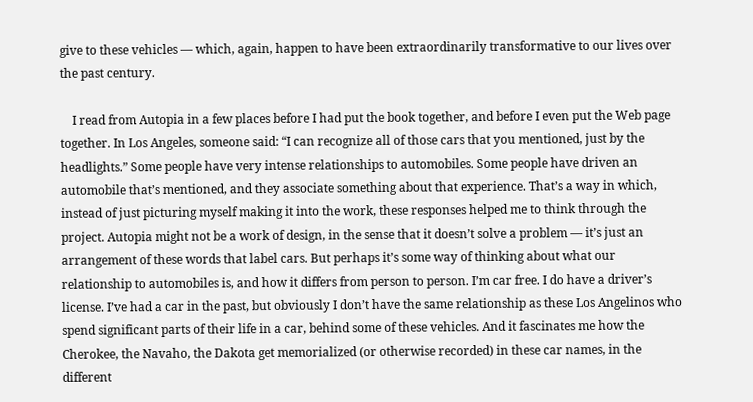give to these vehicles — which, again, happen to have been extraordinarily transformative to our lives over the past century.

    I read from Autopia in a few places before I had put the book together, and before I even put the Web page together. In Los Angeles, someone said: “I can recognize all of those cars that you mentioned, just by the headlights.” Some people have very intense relationships to automobiles. Some people have driven an automobile that’s mentioned, and they associate something about that experience. That’s a way in which, instead of just picturing myself making it into the work, these responses helped me to think through the project. Autopia might not be a work of design, in the sense that it doesn’t solve a problem — it’s just an arrangement of these words that label cars. But perhaps it’s some way of thinking about what our relationship to automobiles is, and how it differs from person to person. I’m car free. I do have a driver’s license. I’ve had a car in the past, but obviously I don’t have the same relationship as these Los Angelinos who spend significant parts of their life in a car, behind some of these vehicles. And it fascinates me how the Cherokee, the Navaho, the Dakota get memorialized (or otherwise recorded) in these car names, in the different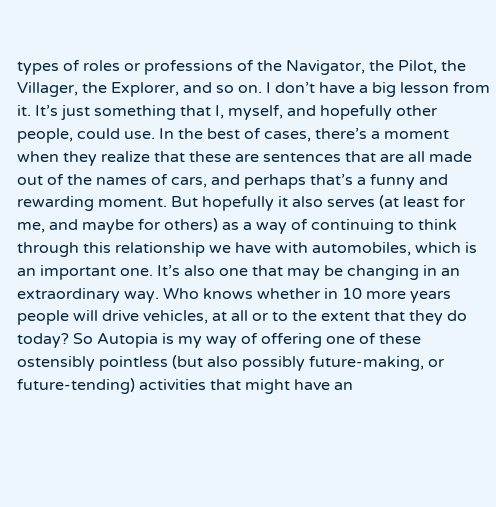types of roles or professions of the Navigator, the Pilot, the Villager, the Explorer, and so on. I don’t have a big lesson from it. It’s just something that I, myself, and hopefully other people, could use. In the best of cases, there’s a moment when they realize that these are sentences that are all made out of the names of cars, and perhaps that’s a funny and rewarding moment. But hopefully it also serves (at least for me, and maybe for others) as a way of continuing to think through this relationship we have with automobiles, which is an important one. It’s also one that may be changing in an extraordinary way. Who knows whether in 10 more years people will drive vehicles, at all or to the extent that they do today? So Autopia is my way of offering one of these ostensibly pointless (but also possibly future-making, or future-tending) activities that might have an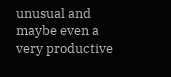unusual and maybe even a very productive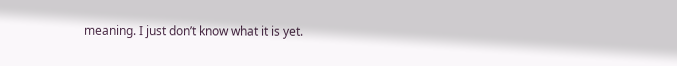meaning. I just don’t know what it is yet.